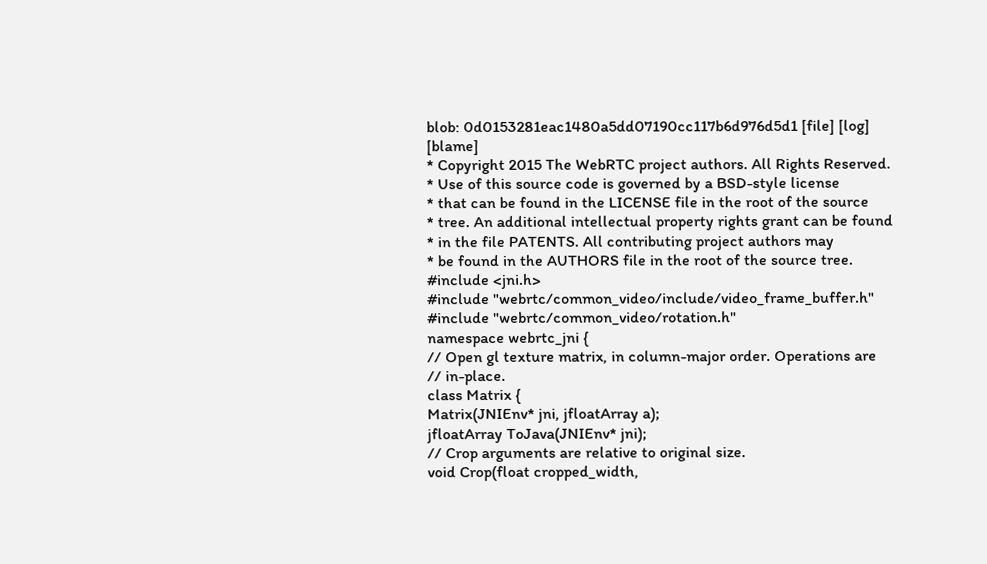blob: 0d0153281eac1480a5dd07190cc117b6d976d5d1 [file] [log] [blame]
* Copyright 2015 The WebRTC project authors. All Rights Reserved.
* Use of this source code is governed by a BSD-style license
* that can be found in the LICENSE file in the root of the source
* tree. An additional intellectual property rights grant can be found
* in the file PATENTS. All contributing project authors may
* be found in the AUTHORS file in the root of the source tree.
#include <jni.h>
#include "webrtc/common_video/include/video_frame_buffer.h"
#include "webrtc/common_video/rotation.h"
namespace webrtc_jni {
// Open gl texture matrix, in column-major order. Operations are
// in-place.
class Matrix {
Matrix(JNIEnv* jni, jfloatArray a);
jfloatArray ToJava(JNIEnv* jni);
// Crop arguments are relative to original size.
void Crop(float cropped_width,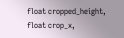float cropped_height,
float crop_x,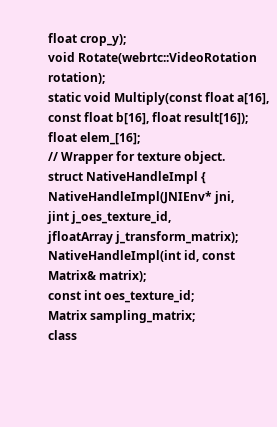float crop_y);
void Rotate(webrtc::VideoRotation rotation);
static void Multiply(const float a[16], const float b[16], float result[16]);
float elem_[16];
// Wrapper for texture object.
struct NativeHandleImpl {
NativeHandleImpl(JNIEnv* jni,
jint j_oes_texture_id,
jfloatArray j_transform_matrix);
NativeHandleImpl(int id, const Matrix& matrix);
const int oes_texture_id;
Matrix sampling_matrix;
class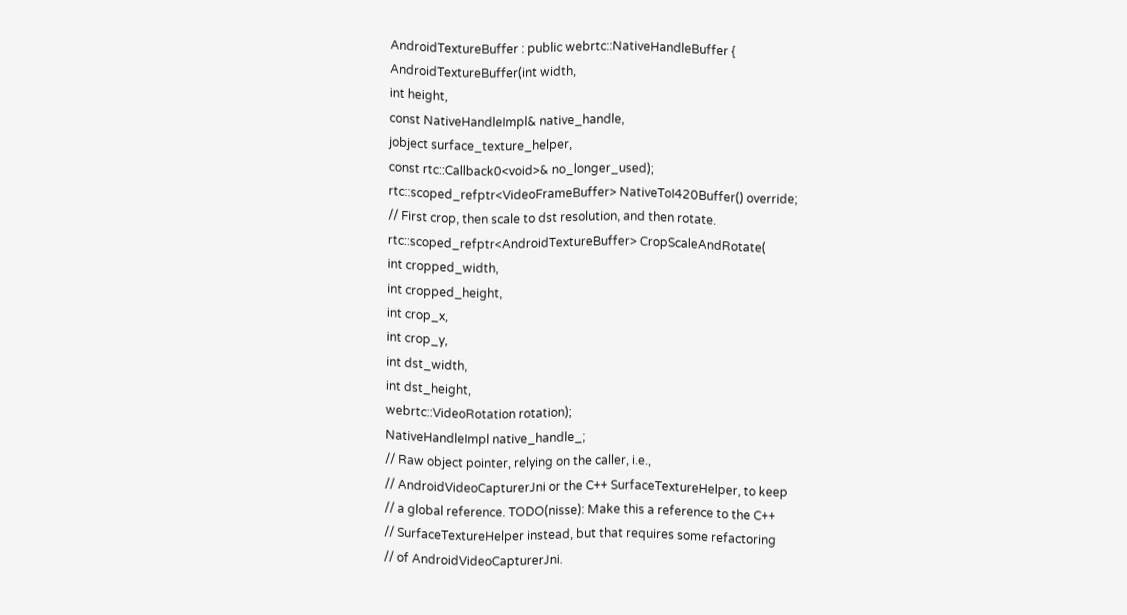AndroidTextureBuffer : public webrtc::NativeHandleBuffer {
AndroidTextureBuffer(int width,
int height,
const NativeHandleImpl& native_handle,
jobject surface_texture_helper,
const rtc::Callback0<void>& no_longer_used);
rtc::scoped_refptr<VideoFrameBuffer> NativeToI420Buffer() override;
// First crop, then scale to dst resolution, and then rotate.
rtc::scoped_refptr<AndroidTextureBuffer> CropScaleAndRotate(
int cropped_width,
int cropped_height,
int crop_x,
int crop_y,
int dst_width,
int dst_height,
webrtc::VideoRotation rotation);
NativeHandleImpl native_handle_;
// Raw object pointer, relying on the caller, i.e.,
// AndroidVideoCapturerJni or the C++ SurfaceTextureHelper, to keep
// a global reference. TODO(nisse): Make this a reference to the C++
// SurfaceTextureHelper instead, but that requires some refactoring
// of AndroidVideoCapturerJni.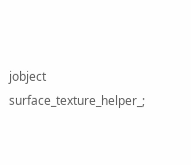jobject surface_texture_helper_;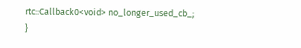rtc::Callback0<void> no_longer_used_cb_;
}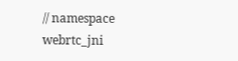// namespace webrtc_jni